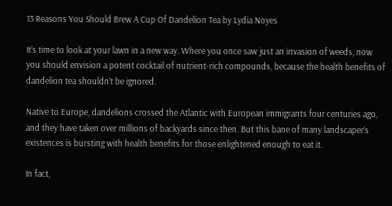13 Reasons You Should Brew A Cup Of Dandelion Tea by Lydia Noyes

It’s time to look at your lawn in a new way. Where you once saw just an invasion of weeds, now you should envision a potent cocktail of nutrient-rich compounds, because the health benefits of dandelion tea shouldn’t be ignored.

Native to Europe, dandelions crossed the Atlantic with European immigrants four centuries ago, and they have taken over millions of backyards since then. But this bane of many landscaper’s existences is bursting with health benefits for those enlightened enough to eat it.

In fact,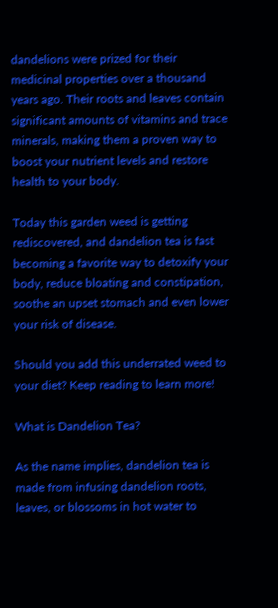dandelions were prized for their medicinal properties over a thousand years ago. Their roots and leaves contain significant amounts of vitamins and trace minerals, making them a proven way to boost your nutrient levels and restore health to your body.

Today this garden weed is getting rediscovered, and dandelion tea is fast becoming a favorite way to detoxify your body, reduce bloating and constipation, soothe an upset stomach and even lower your risk of disease.

Should you add this underrated weed to your diet? Keep reading to learn more!

What is Dandelion Tea?

As the name implies, dandelion tea is made from infusing dandelion roots, leaves, or blossoms in hot water to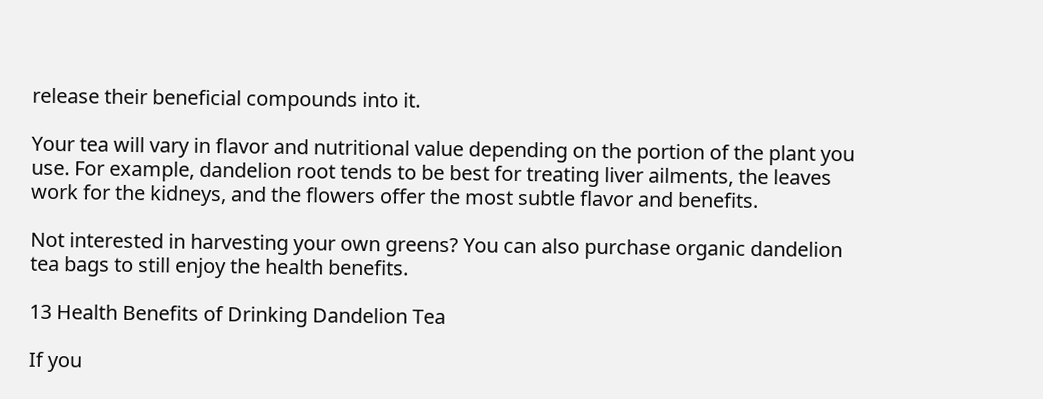release their beneficial compounds into it.

Your tea will vary in flavor and nutritional value depending on the portion of the plant you use. For example, dandelion root tends to be best for treating liver ailments, the leaves work for the kidneys, and the flowers offer the most subtle flavor and benefits.

Not interested in harvesting your own greens? You can also purchase organic dandelion tea bags to still enjoy the health benefits.

13 Health Benefits of Drinking Dandelion Tea

If you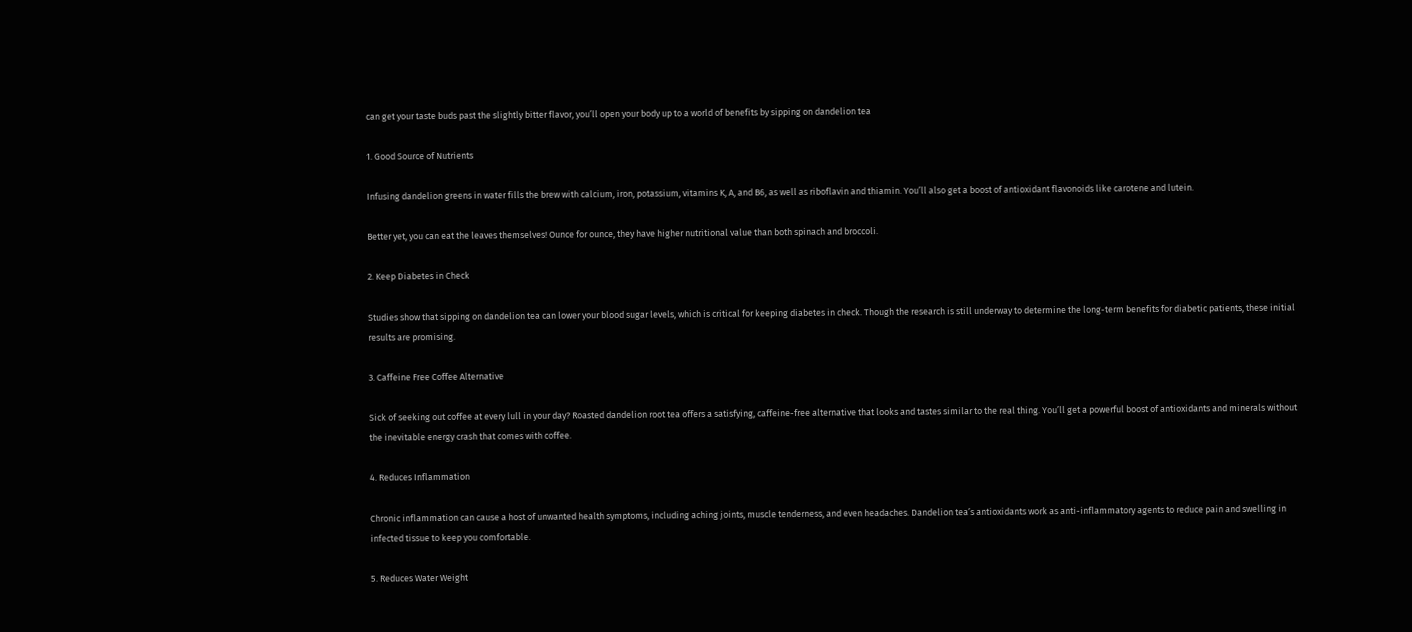can get your taste buds past the slightly bitter flavor, you’ll open your body up to a world of benefits by sipping on dandelion tea

1. Good Source of Nutrients

Infusing dandelion greens in water fills the brew with calcium, iron, potassium, vitamins K, A, and B6, as well as riboflavin and thiamin. You’ll also get a boost of antioxidant flavonoids like carotene and lutein.

Better yet, you can eat the leaves themselves! Ounce for ounce, they have higher nutritional value than both spinach and broccoli.

2. Keep Diabetes in Check

Studies show that sipping on dandelion tea can lower your blood sugar levels, which is critical for keeping diabetes in check. Though the research is still underway to determine the long-term benefits for diabetic patients, these initial results are promising.

3. Caffeine Free Coffee Alternative

Sick of seeking out coffee at every lull in your day? Roasted dandelion root tea offers a satisfying, caffeine-free alternative that looks and tastes similar to the real thing. You’ll get a powerful boost of antioxidants and minerals without the inevitable energy crash that comes with coffee.

4. Reduces Inflammation

Chronic inflammation can cause a host of unwanted health symptoms, including aching joints, muscle tenderness, and even headaches. Dandelion tea’s antioxidants work as anti-inflammatory agents to reduce pain and swelling in infected tissue to keep you comfortable.

5. Reduces Water Weight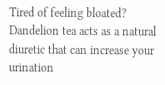Tired of feeling bloated? Dandelion tea acts as a natural diuretic that can increase your urination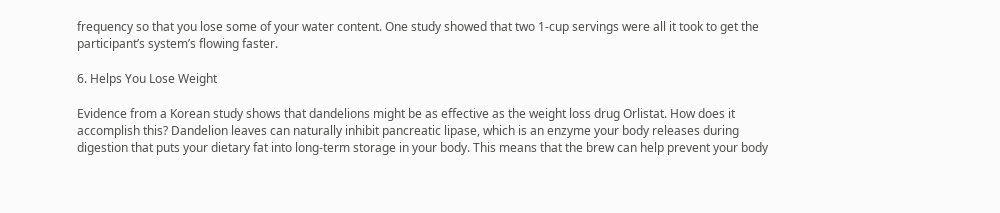frequency so that you lose some of your water content. One study showed that two 1-cup servings were all it took to get the participant’s system’s flowing faster.

6. Helps You Lose Weight

Evidence from a Korean study shows that dandelions might be as effective as the weight loss drug Orlistat. How does it accomplish this? Dandelion leaves can naturally inhibit pancreatic lipase, which is an enzyme your body releases during digestion that puts your dietary fat into long-term storage in your body. This means that the brew can help prevent your body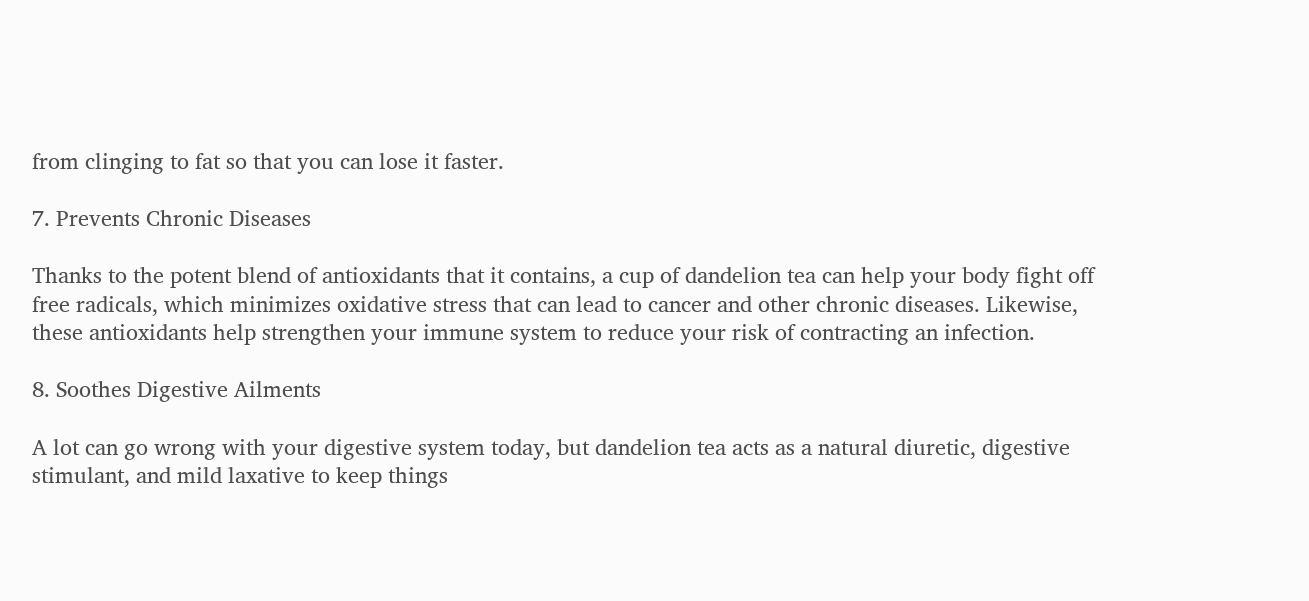from clinging to fat so that you can lose it faster.

7. Prevents Chronic Diseases

Thanks to the potent blend of antioxidants that it contains, a cup of dandelion tea can help your body fight off free radicals, which minimizes oxidative stress that can lead to cancer and other chronic diseases. Likewise, these antioxidants help strengthen your immune system to reduce your risk of contracting an infection.

8. Soothes Digestive Ailments

A lot can go wrong with your digestive system today, but dandelion tea acts as a natural diuretic, digestive stimulant, and mild laxative to keep things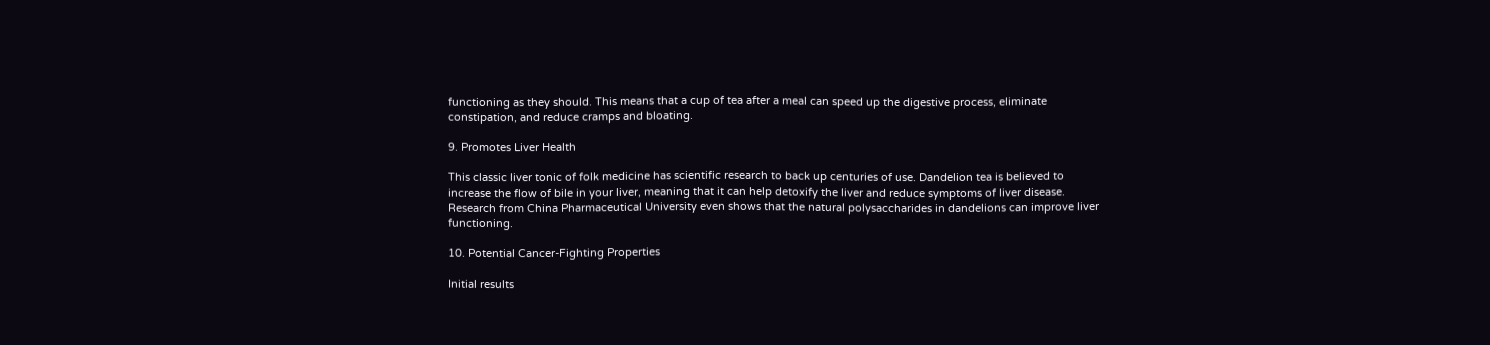functioning as they should. This means that a cup of tea after a meal can speed up the digestive process, eliminate constipation, and reduce cramps and bloating.

9. Promotes Liver Health

This classic liver tonic of folk medicine has scientific research to back up centuries of use. Dandelion tea is believed to increase the flow of bile in your liver, meaning that it can help detoxify the liver and reduce symptoms of liver disease. Research from China Pharmaceutical University even shows that the natural polysaccharides in dandelions can improve liver functioning.

10. Potential Cancer-Fighting Properties

Initial results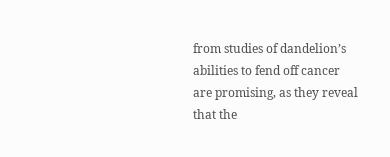from studies of dandelion’s abilities to fend off cancer are promising, as they reveal that the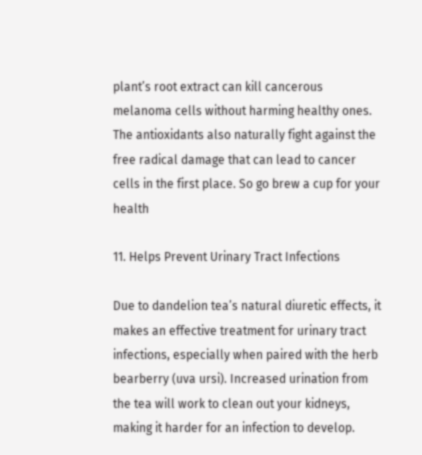plant’s root extract can kill cancerous melanoma cells without harming healthy ones. The antioxidants also naturally fight against the free radical damage that can lead to cancer cells in the first place. So go brew a cup for your health

11. Helps Prevent Urinary Tract Infections

Due to dandelion tea’s natural diuretic effects, it makes an effective treatment for urinary tract infections, especially when paired with the herb bearberry (uva ursi). Increased urination from the tea will work to clean out your kidneys, making it harder for an infection to develop.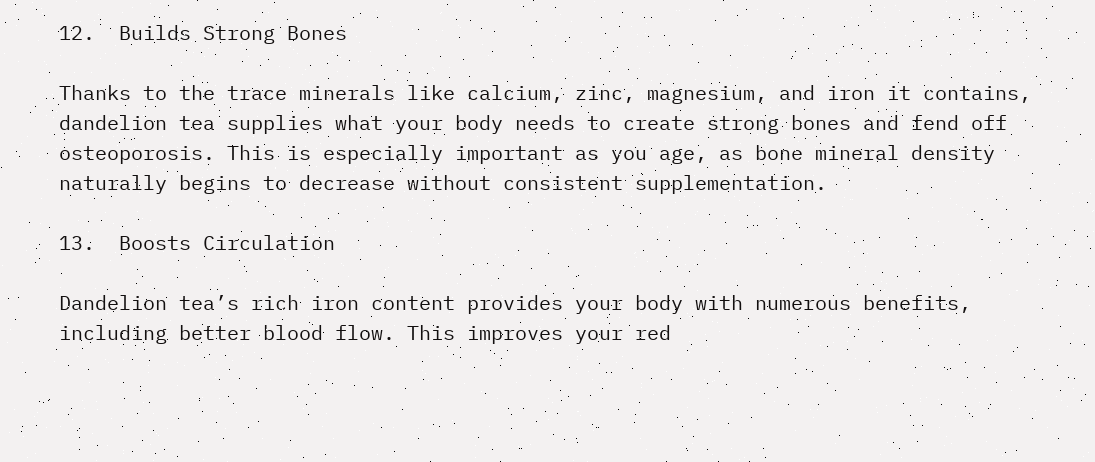12.  Builds Strong Bones

Thanks to the trace minerals like calcium, zinc, magnesium, and iron it contains, dandelion tea supplies what your body needs to create strong bones and fend off osteoporosis. This is especially important as you age, as bone mineral density naturally begins to decrease without consistent supplementation.

13.  Boosts Circulation

Dandelion tea’s rich iron content provides your body with numerous benefits, including better blood flow. This improves your red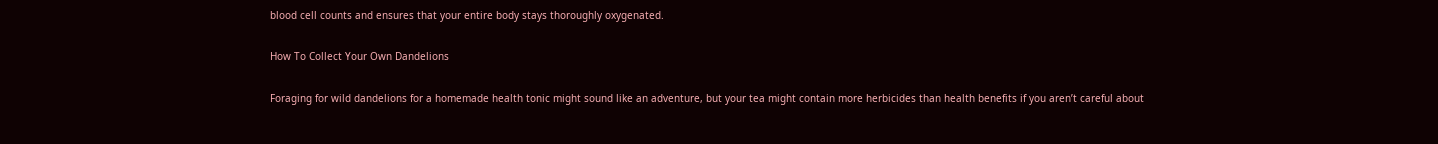blood cell counts and ensures that your entire body stays thoroughly oxygenated.

How To Collect Your Own Dandelions

Foraging for wild dandelions for a homemade health tonic might sound like an adventure, but your tea might contain more herbicides than health benefits if you aren’t careful about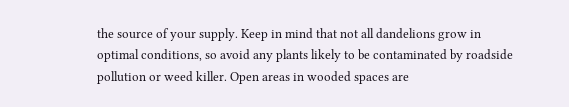the source of your supply. Keep in mind that not all dandelions grow in optimal conditions, so avoid any plants likely to be contaminated by roadside pollution or weed killer. Open areas in wooded spaces are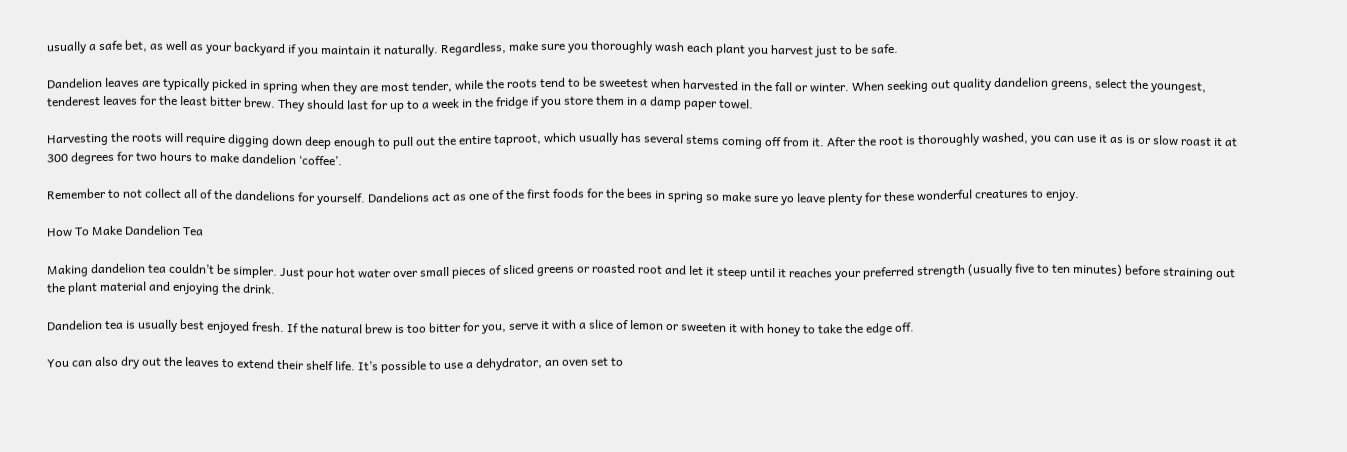usually a safe bet, as well as your backyard if you maintain it naturally. Regardless, make sure you thoroughly wash each plant you harvest just to be safe.

Dandelion leaves are typically picked in spring when they are most tender, while the roots tend to be sweetest when harvested in the fall or winter. When seeking out quality dandelion greens, select the youngest, tenderest leaves for the least bitter brew. They should last for up to a week in the fridge if you store them in a damp paper towel.

Harvesting the roots will require digging down deep enough to pull out the entire taproot, which usually has several stems coming off from it. After the root is thoroughly washed, you can use it as is or slow roast it at 300 degrees for two hours to make dandelion ‘coffee’.

Remember to not collect all of the dandelions for yourself. Dandelions act as one of the first foods for the bees in spring so make sure yo leave plenty for these wonderful creatures to enjoy.

How To Make Dandelion Tea

Making dandelion tea couldn’t be simpler. Just pour hot water over small pieces of sliced greens or roasted root and let it steep until it reaches your preferred strength (usually five to ten minutes) before straining out the plant material and enjoying the drink.

Dandelion tea is usually best enjoyed fresh. If the natural brew is too bitter for you, serve it with a slice of lemon or sweeten it with honey to take the edge off.

You can also dry out the leaves to extend their shelf life. It’s possible to use a dehydrator, an oven set to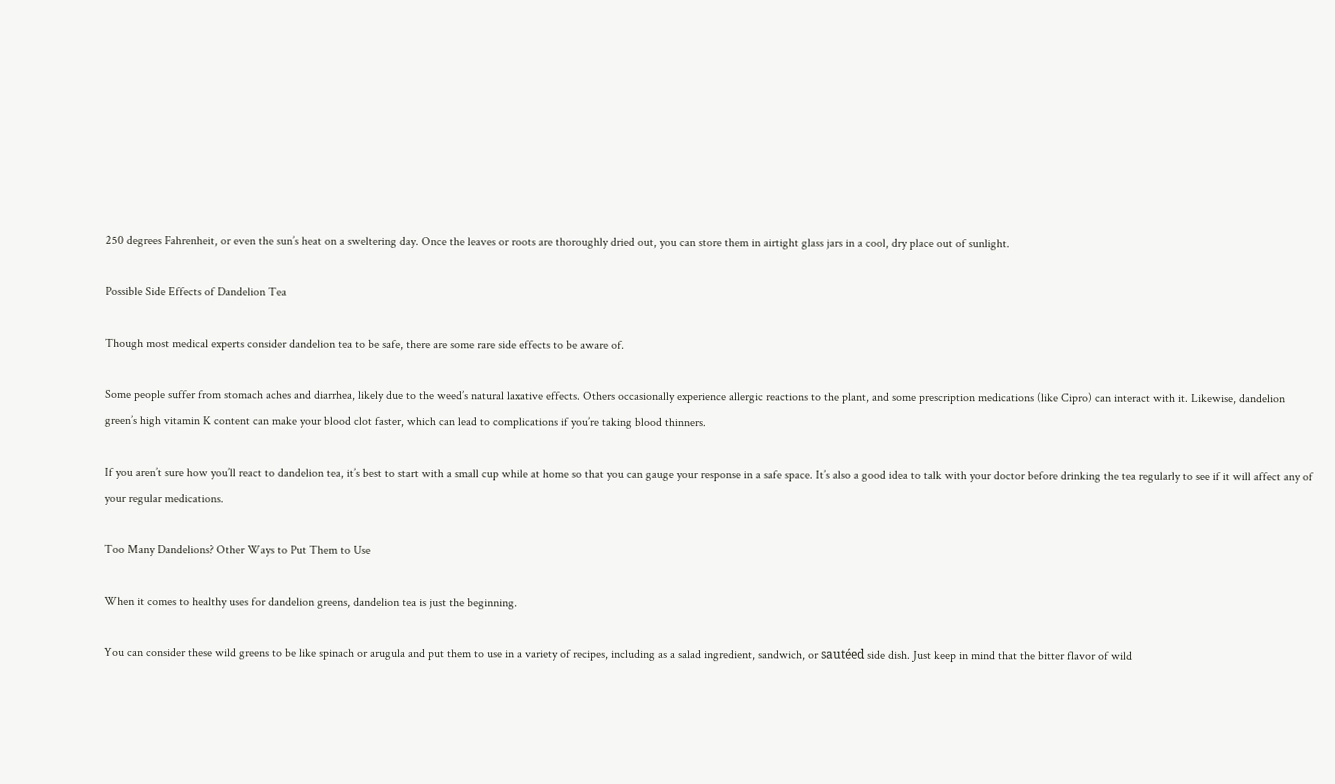250 degrees Fahrenheit, or even the sun’s heat on a sweltering day. Once the leaves or roots are thoroughly dried out, you can store them in airtight glass jars in a cool, dry place out of sunlight.

Possible Side Effects of Dandelion Tea

Though most medical experts consider dandelion tea to be safe, there are some rare side effects to be aware of.

Some people suffer from stomach aches and diarrhea, likely due to the weed’s natural laxative effects. Others occasionally experience allergic reactions to the plant, and some prescription medications (like Cipro) can interact with it. Likewise, dandelion green’s high vitamin K content can make your blood clot faster, which can lead to complications if you’re taking blood thinners.

If you aren’t sure how you’ll react to dandelion tea, it’s best to start with a small cup while at home so that you can gauge your response in a safe space. It’s also a good idea to talk with your doctor before drinking the tea regularly to see if it will affect any of your regular medications.

Too Many Dandelions? Other Ways to Put Them to Use

When it comes to healthy uses for dandelion greens, dandelion tea is just the beginning.

You can consider these wild greens to be like spinach or arugula and put them to use in a variety of recipes, including as a salad ingredient, sandwich, or sautéed side dish. Just keep in mind that the bitter flavor of wild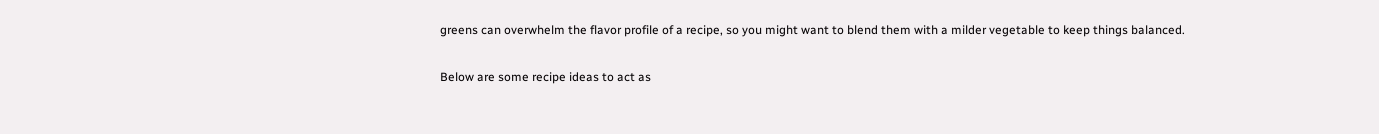greens can overwhelm the flavor profile of a recipe, so you might want to blend them with a milder vegetable to keep things balanced.

Below are some recipe ideas to act as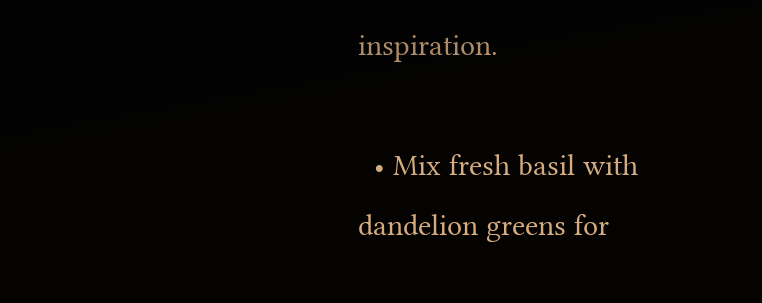inspiration.

  • Mix fresh basil with dandelion greens for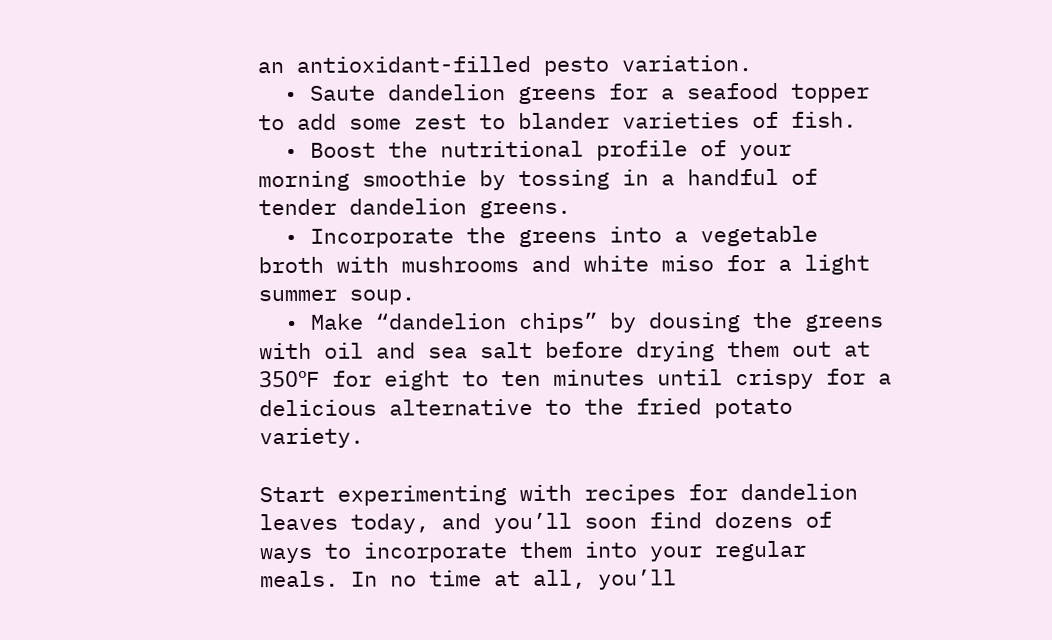an antioxidant-filled pesto variation.
  • Saute dandelion greens for a seafood topper to add some zest to blander varieties of fish.
  • Boost the nutritional profile of your morning smoothie by tossing in a handful of tender dandelion greens.
  • Incorporate the greens into a vegetable broth with mushrooms and white miso for a light summer soup.
  • Make “dandelion chips” by dousing the greens with oil and sea salt before drying them out at 350ºF for eight to ten minutes until crispy for a delicious alternative to the fried potato variety.

Start experimenting with recipes for dandelion leaves today, and you’ll soon find dozens of ways to incorporate them into your regular meals. In no time at all, you’ll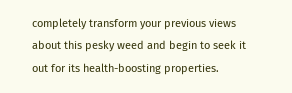completely transform your previous views about this pesky weed and begin to seek it out for its health-boosting properties.